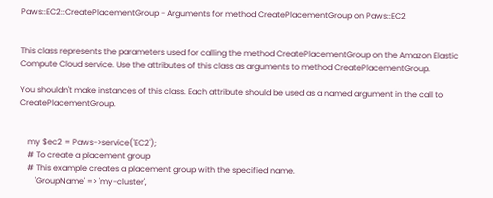Paws::EC2::CreatePlacementGroup - Arguments for method CreatePlacementGroup on Paws::EC2


This class represents the parameters used for calling the method CreatePlacementGroup on the Amazon Elastic Compute Cloud service. Use the attributes of this class as arguments to method CreatePlacementGroup.

You shouldn't make instances of this class. Each attribute should be used as a named argument in the call to CreatePlacementGroup.


    my $ec2 = Paws->service('EC2');
    # To create a placement group
    # This example creates a placement group with the specified name.
        'GroupName' => 'my-cluster',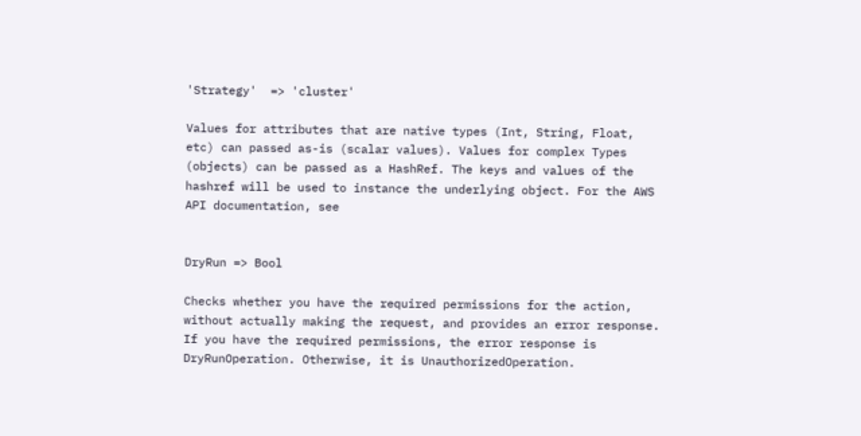'Strategy'  => 'cluster'

Values for attributes that are native types (Int, String, Float, etc) can passed as-is (scalar values). Values for complex Types (objects) can be passed as a HashRef. The keys and values of the hashref will be used to instance the underlying object. For the AWS API documentation, see


DryRun => Bool

Checks whether you have the required permissions for the action, without actually making the request, and provides an error response. If you have the required permissions, the error response is DryRunOperation. Otherwise, it is UnauthorizedOperation.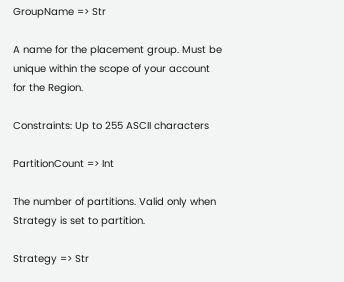GroupName => Str

A name for the placement group. Must be unique within the scope of your account for the Region.

Constraints: Up to 255 ASCII characters

PartitionCount => Int

The number of partitions. Valid only when Strategy is set to partition.

Strategy => Str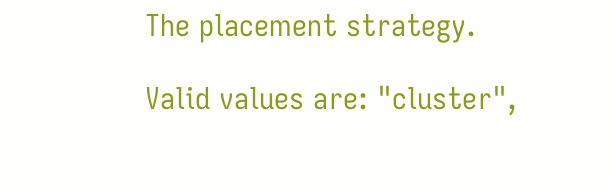The placement strategy.

Valid values are: "cluster",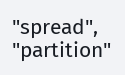"spread", "partition"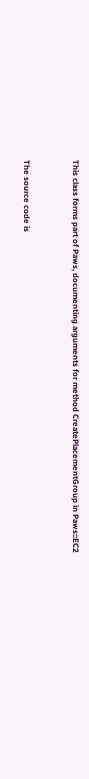This class forms part of Paws, documenting arguments for method CreatePlacementGroup in Paws::EC2


The source code is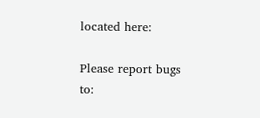located here:

Please report bugs to: